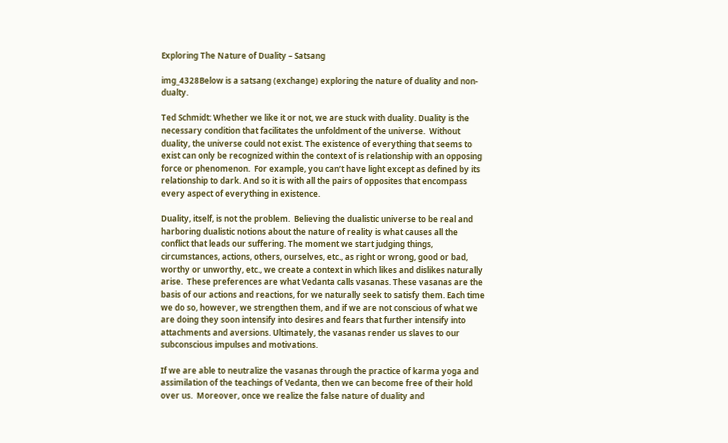Exploring The Nature of Duality – Satsang

img_4328Below is a satsang (exchange) exploring the nature of duality and non-dualty.

Ted Schmidt: Whether we like it or not, we are stuck with duality. Duality is the necessary condition that facilitates the unfoldment of the universe.  Without duality, the universe could not exist. The existence of everything that seems to exist can only be recognized within the context of is relationship with an opposing force or phenomenon.  For example, you can’t have light except as defined by its relationship to dark. And so it is with all the pairs of opposites that encompass every aspect of everything in existence.

Duality, itself, is not the problem.  Believing the dualistic universe to be real and harboring dualistic notions about the nature of reality is what causes all the conflict that leads our suffering. The moment we start judging things, circumstances, actions, others, ourselves, etc., as right or wrong, good or bad, worthy or unworthy, etc., we create a context in which likes and dislikes naturally arise.  These preferences are what Vedanta calls vasanas. These vasanas are the basis of our actions and reactions, for we naturally seek to satisfy them. Each time we do so, however, we strengthen them, and if we are not conscious of what we are doing they soon intensify into desires and fears that further intensify into attachments and aversions. Ultimately, the vasanas render us slaves to our subconscious impulses and motivations.

If we are able to neutralize the vasanas through the practice of karma yoga and assimilation of the teachings of Vedanta, then we can become free of their hold over us.  Moreover, once we realize the false nature of duality and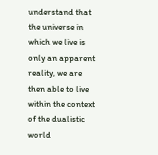understand that the universe in which we live is only an apparent reality, we are then able to live within the context of the dualistic world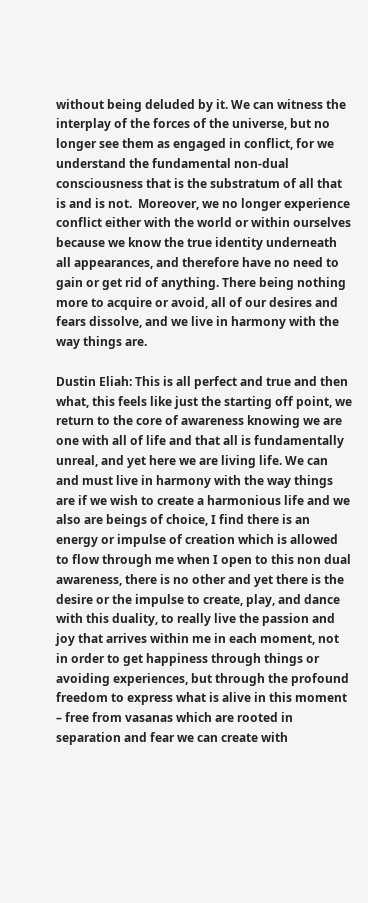without being deluded by it. We can witness the interplay of the forces of the universe, but no longer see them as engaged in conflict, for we understand the fundamental non-dual consciousness that is the substratum of all that is and is not.  Moreover, we no longer experience conflict either with the world or within ourselves because we know the true identity underneath all appearances, and therefore have no need to gain or get rid of anything. There being nothing more to acquire or avoid, all of our desires and fears dissolve, and we live in harmony with the way things are.

Dustin Eliah: This is all perfect and true and then what, this feels like just the starting off point, we return to the core of awareness knowing we are one with all of life and that all is fundamentally unreal, and yet here we are living life. We can and must live in harmony with the way things are if we wish to create a harmonious life and we also are beings of choice, I find there is an energy or impulse of creation which is allowed to flow through me when I open to this non dual awareness, there is no other and yet there is the desire or the impulse to create, play, and dance with this duality, to really live the passion and joy that arrives within me in each moment, not in order to get happiness through things or avoiding experiences, but through the profound freedom to express what is alive in this moment – free from vasanas which are rooted in separation and fear we can create with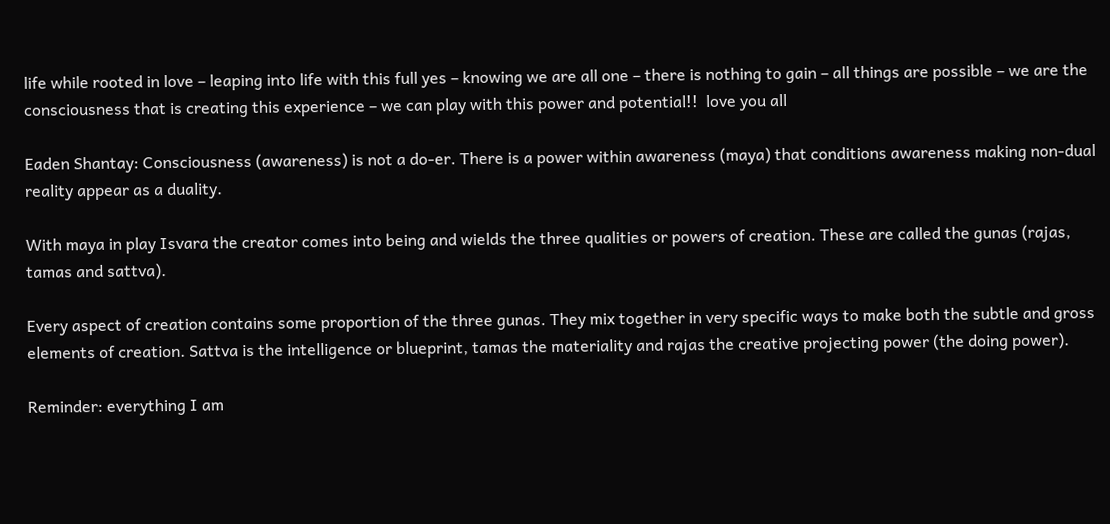life while rooted in love – leaping into life with this full yes – knowing we are all one – there is nothing to gain – all things are possible – we are the consciousness that is creating this experience – we can play with this power and potential!!  love you all

Eaden Shantay: Consciousness (awareness) is not a do-er. There is a power within awareness (maya) that conditions awareness making non-dual reality appear as a duality.

With maya in play Isvara the creator comes into being and wields the three qualities or powers of creation. These are called the gunas (rajas, tamas and sattva).

Every aspect of creation contains some proportion of the three gunas. They mix together in very specific ways to make both the subtle and gross elements of creation. Sattva is the intelligence or blueprint, tamas the materiality and rajas the creative projecting power (the doing power).

Reminder: everything I am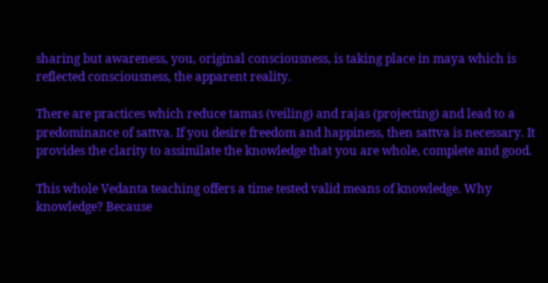sharing but awareness, you, original consciousness, is taking place in maya which is reflected consciousness, the apparent reality.

There are practices which reduce tamas (veiling) and rajas (projecting) and lead to a predominance of sattva. If you desire freedom and happiness, then sattva is necessary. It provides the clarity to assimilate the knowledge that you are whole, complete and good.

This whole Vedanta teaching offers a time tested valid means of knowledge. Why knowledge? Because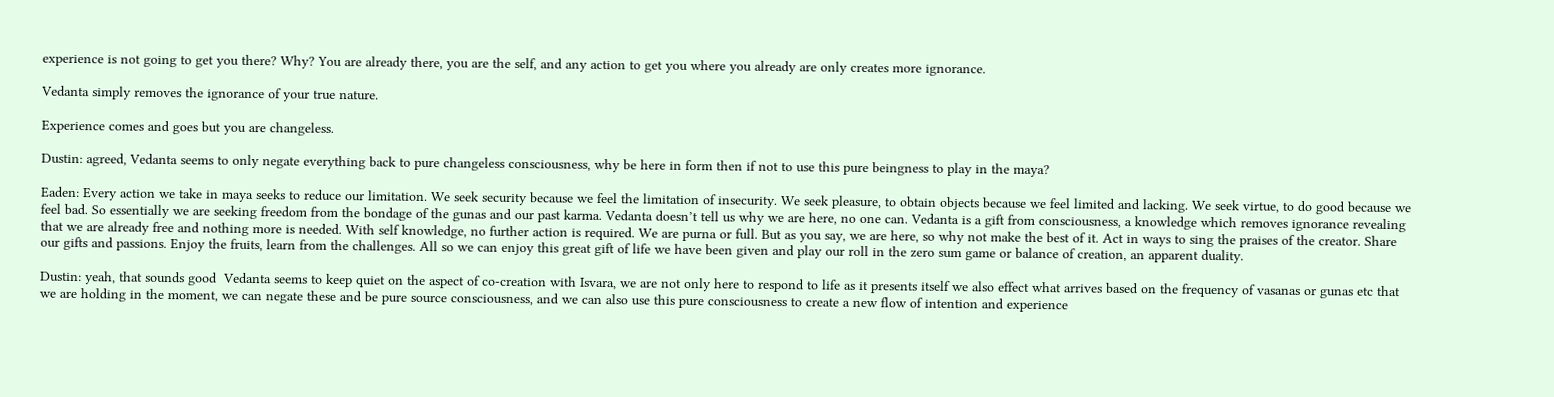experience is not going to get you there? Why? You are already there, you are the self, and any action to get you where you already are only creates more ignorance.

Vedanta simply removes the ignorance of your true nature.

Experience comes and goes but you are changeless.

Dustin: agreed, Vedanta seems to only negate everything back to pure changeless consciousness, why be here in form then if not to use this pure beingness to play in the maya?

Eaden: Every action we take in maya seeks to reduce our limitation. We seek security because we feel the limitation of insecurity. We seek pleasure, to obtain objects because we feel limited and lacking. We seek virtue, to do good because we feel bad. So essentially we are seeking freedom from the bondage of the gunas and our past karma. Vedanta doesn’t tell us why we are here, no one can. Vedanta is a gift from consciousness, a knowledge which removes ignorance revealing that we are already free and nothing more is needed. With self knowledge, no further action is required. We are purna or full. But as you say, we are here, so why not make the best of it. Act in ways to sing the praises of the creator. Share our gifts and passions. Enjoy the fruits, learn from the challenges. All so we can enjoy this great gift of life we have been given and play our roll in the zero sum game or balance of creation, an apparent duality.

Dustin: yeah, that sounds good  Vedanta seems to keep quiet on the aspect of co-creation with Isvara, we are not only here to respond to life as it presents itself we also effect what arrives based on the frequency of vasanas or gunas etc that we are holding in the moment, we can negate these and be pure source consciousness, and we can also use this pure consciousness to create a new flow of intention and experience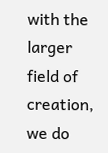with the larger field of creation, we do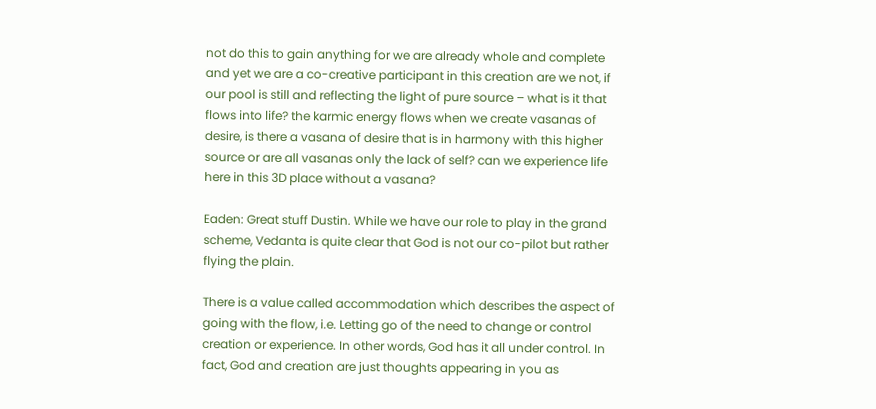not do this to gain anything for we are already whole and complete and yet we are a co-creative participant in this creation are we not, if our pool is still and reflecting the light of pure source – what is it that flows into life? the karmic energy flows when we create vasanas of desire, is there a vasana of desire that is in harmony with this higher source or are all vasanas only the lack of self? can we experience life here in this 3D place without a vasana?

Eaden: Great stuff Dustin. While we have our role to play in the grand scheme, Vedanta is quite clear that God is not our co-pilot but rather flying the plain.

There is a value called accommodation which describes the aspect of going with the flow, i.e. Letting go of the need to change or control creation or experience. In other words, God has it all under control. In fact, God and creation are just thoughts appearing in you as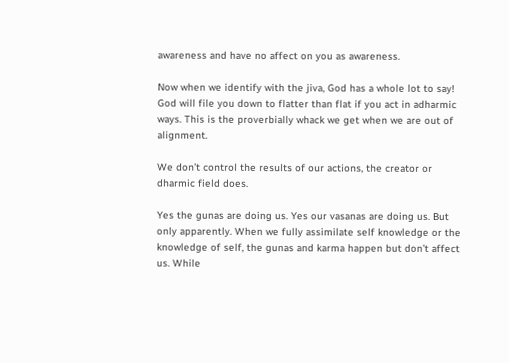awareness and have no affect on you as awareness.

Now when we identify with the jiva, God has a whole lot to say! God will file you down to flatter than flat if you act in adharmic ways. This is the proverbially whack we get when we are out of alignment.

We don’t control the results of our actions, the creator or dharmic field does.

Yes the gunas are doing us. Yes our vasanas are doing us. But only apparently. When we fully assimilate self knowledge or the knowledge of self, the gunas and karma happen but don’t affect us. While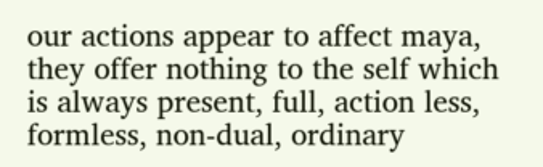our actions appear to affect maya, they offer nothing to the self which is always present, full, action less, formless, non-dual, ordinary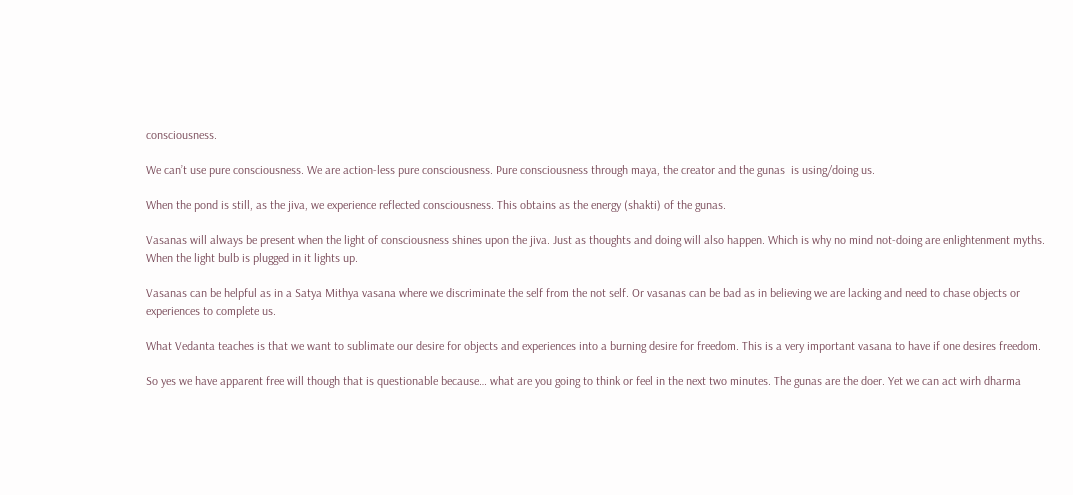consciousness.

We can’t use pure consciousness. We are action-less pure consciousness. Pure consciousness through maya, the creator and the gunas  is using/doing us.

When the pond is still, as the jiva, we experience reflected consciousness. This obtains as the energy (shakti) of the gunas.

Vasanas will always be present when the light of consciousness shines upon the jiva. Just as thoughts and doing will also happen. Which is why no mind not-doing are enlightenment myths. When the light bulb is plugged in it lights up.

Vasanas can be helpful as in a Satya Mithya vasana where we discriminate the self from the not self. Or vasanas can be bad as in believing we are lacking and need to chase objects or experiences to complete us.

What Vedanta teaches is that we want to sublimate our desire for objects and experiences into a burning desire for freedom. This is a very important vasana to have if one desires freedom.

So yes we have apparent free will though that is questionable because… what are you going to think or feel in the next two minutes. The gunas are the doer. Yet we can act wirh dharma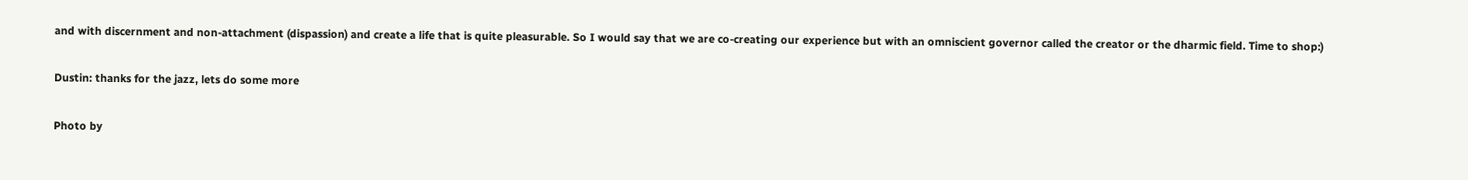and with discernment and non-attachment (dispassion) and create a life that is quite pleasurable. So I would say that we are co-creating our experience but with an omniscient governor called the creator or the dharmic field. Time to shop:)

Dustin: thanks for the jazz, lets do some more

Photo by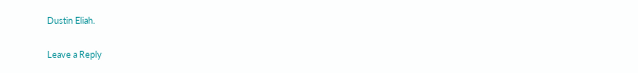Dustin Eliah.

Leave a Reply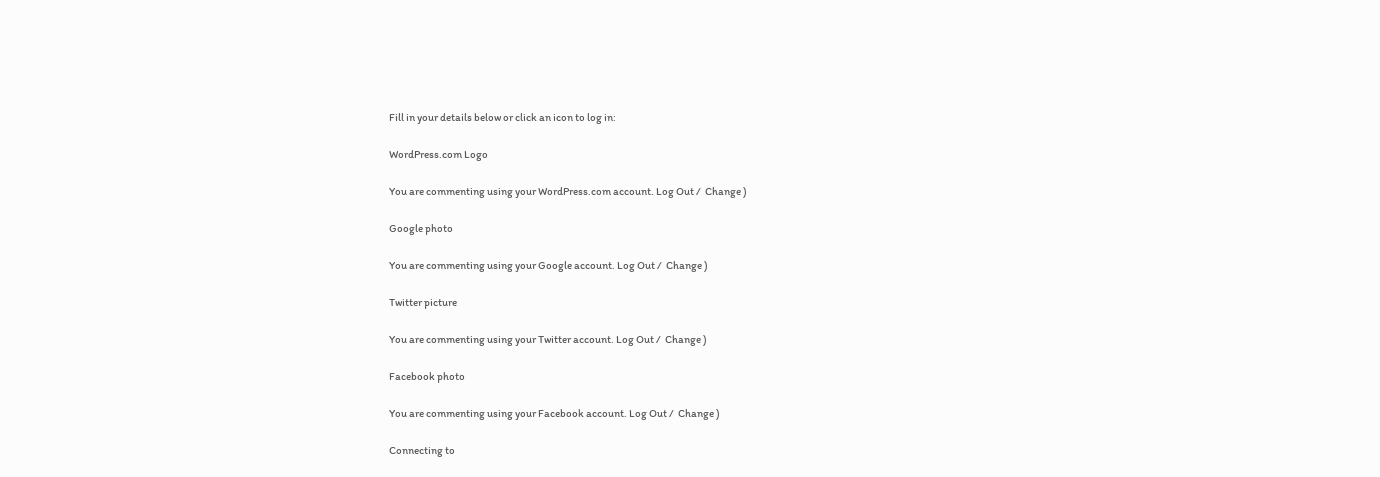Fill in your details below or click an icon to log in:

WordPress.com Logo

You are commenting using your WordPress.com account. Log Out /  Change )

Google photo

You are commenting using your Google account. Log Out /  Change )

Twitter picture

You are commenting using your Twitter account. Log Out /  Change )

Facebook photo

You are commenting using your Facebook account. Log Out /  Change )

Connecting to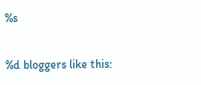%s

%d bloggers like this: